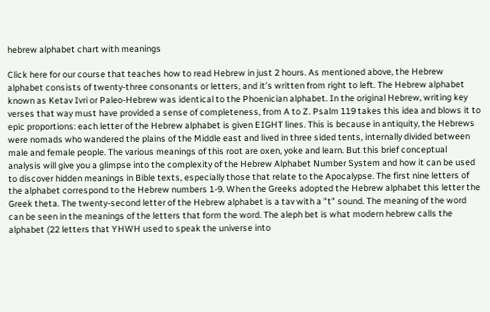hebrew alphabet chart with meanings

Click here for our course that teaches how to read Hebrew in just 2 hours. As mentioned above, the Hebrew alphabet consists of twenty-three consonants or letters, and it’s written from right to left. The Hebrew alphabet known as Ketav Ivri or Paleo-Hebrew was identical to the Phoenician alphabet. In the original Hebrew, writing key verses that way must have provided a sense of completeness, from A to Z. Psalm 119 takes this idea and blows it to epic proportions: each letter of the Hebrew alphabet is given EIGHT lines. This is because in antiquity, the Hebrews were nomads who wandered the plains of the Middle east and lived in three sided tents, internally divided between male and female people. The various meanings of this root are oxen, yoke and learn. But this brief conceptual analysis will give you a glimpse into the complexity of the Hebrew Alphabet Number System and how it can be used to discover hidden meanings in Bible texts, especially those that relate to the Apocalypse. The first nine letters of the alphabet correspond to the Hebrew numbers 1-9. When the Greeks adopted the Hebrew alphabet this letter the Greek theta. The twenty-second letter of the Hebrew alphabet is a tav with a "t" sound. The meaning of the word can be seen in the meanings of the letters that form the word. The aleph bet is what modern hebrew calls the alphabet (22 letters that YHWH used to speak the universe into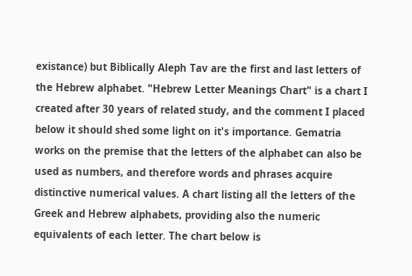existance) but Biblically Aleph Tav are the first and last letters of the Hebrew alphabet. "Hebrew Letter Meanings Chart" is a chart I created after 30 years of related study, and the comment I placed below it should shed some light on it's importance. Gematria works on the premise that the letters of the alphabet can also be used as numbers, and therefore words and phrases acquire distinctive numerical values. A chart listing all the letters of the Greek and Hebrew alphabets, providing also the numeric equivalents of each letter. The chart below is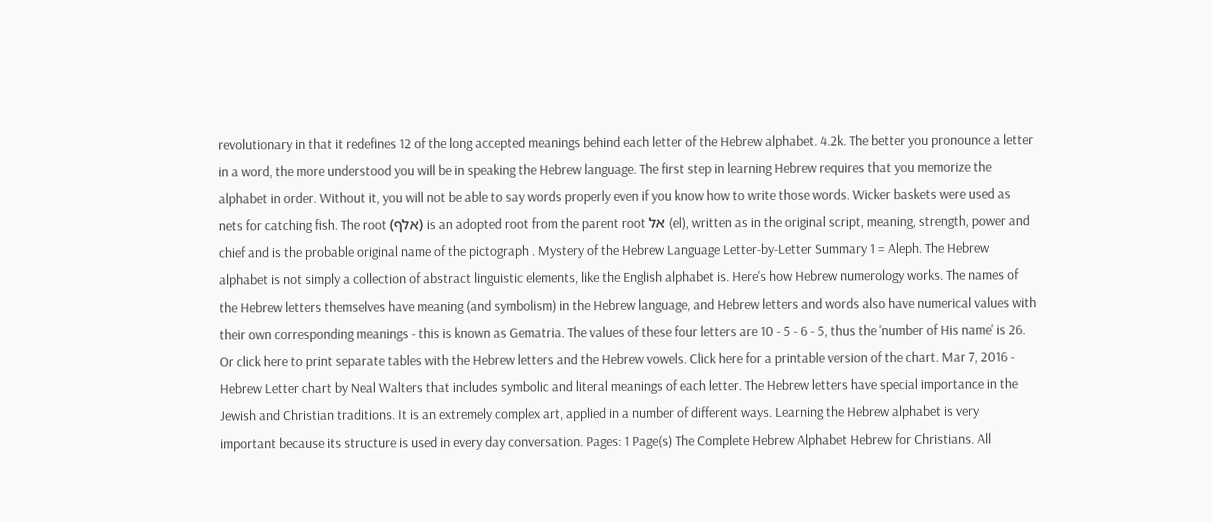revolutionary in that it redefines 12 of the long accepted meanings behind each letter of the Hebrew alphabet. 4.2k. The better you pronounce a letter in a word, the more understood you will be in speaking the Hebrew language. The first step in learning Hebrew requires that you memorize the alphabet in order. Without it, you will not be able to say words properly even if you know how to write those words. Wicker baskets were used as nets for catching fish. The root (אלף) is an adopted root from the parent root אל (el), written as in the original script, meaning, strength, power and chief and is the probable original name of the pictograph . Mystery of the Hebrew Language Letter-by-Letter Summary 1 = Aleph. The Hebrew alphabet is not simply a collection of abstract linguistic elements, like the English alphabet is. Here's how Hebrew numerology works. The names of the Hebrew letters themselves have meaning (and symbolism) in the Hebrew language, and Hebrew letters and words also have numerical values with their own corresponding meanings - this is known as Gematria. The values of these four letters are 10 - 5 - 6 - 5, thus the 'number of His name' is 26. Or click here to print separate tables with the Hebrew letters and the Hebrew vowels. Click here for a printable version of the chart. Mar 7, 2016 - Hebrew Letter chart by Neal Walters that includes symbolic and literal meanings of each letter. The Hebrew letters have special importance in the Jewish and Christian traditions. It is an extremely complex art, applied in a number of different ways. Learning the Hebrew alphabet is very important because its structure is used in every day conversation. Pages: 1 Page(s) The Complete Hebrew Alphabet Hebrew for Christians. All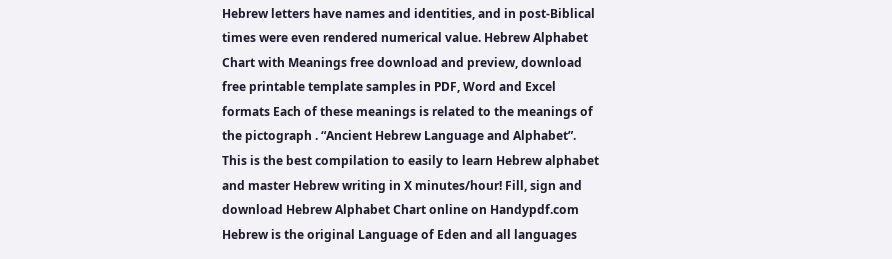Hebrew letters have names and identities, and in post-Biblical times were even rendered numerical value. Hebrew Alphabet Chart with Meanings free download and preview, download free printable template samples in PDF, Word and Excel formats Each of these meanings is related to the meanings of the pictograph . “Ancient Hebrew Language and Alphabet”. This is the best compilation to easily to learn Hebrew alphabet and master Hebrew writing in X minutes/hour! Fill, sign and download Hebrew Alphabet Chart online on Handypdf.com Hebrew is the original Language of Eden and all languages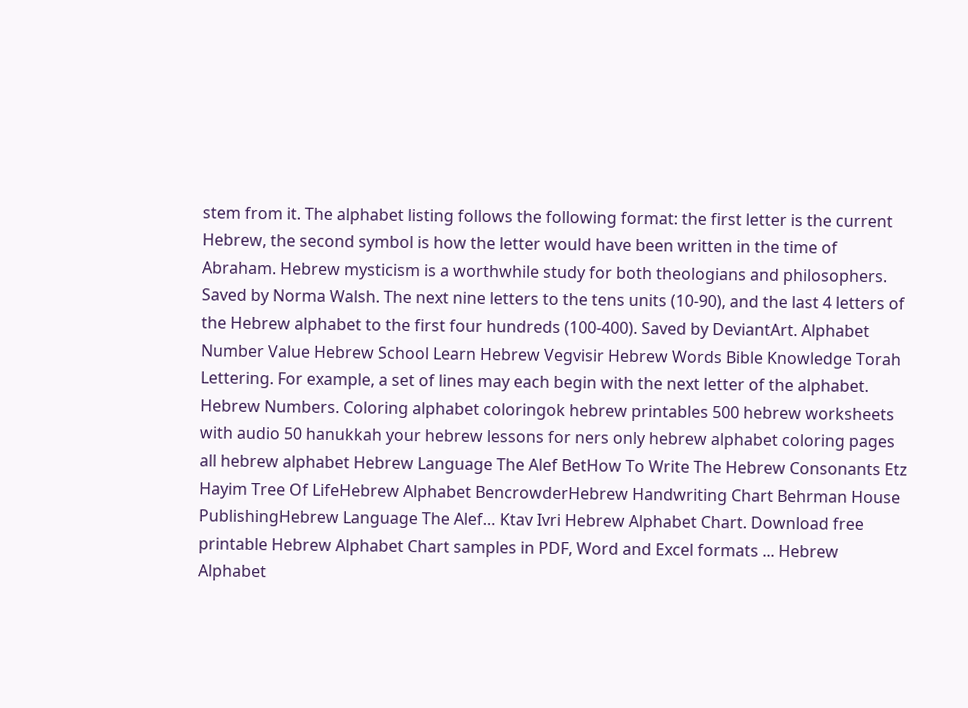stem from it. The alphabet listing follows the following format: the first letter is the current Hebrew, the second symbol is how the letter would have been written in the time of Abraham. Hebrew mysticism is a worthwhile study for both theologians and philosophers. Saved by Norma Walsh. The next nine letters to the tens units (10-90), and the last 4 letters of the Hebrew alphabet to the first four hundreds (100-400). Saved by DeviantArt. Alphabet Number Value Hebrew School Learn Hebrew Vegvisir Hebrew Words Bible Knowledge Torah Lettering. For example, a set of lines may each begin with the next letter of the alphabet. Hebrew Numbers. Coloring alphabet coloringok hebrew printables 500 hebrew worksheets with audio 50 hanukkah your hebrew lessons for ners only hebrew alphabet coloring pages all hebrew alphabet Hebrew Language The Alef BetHow To Write The Hebrew Consonants Etz Hayim Tree Of LifeHebrew Alphabet BencrowderHebrew Handwriting Chart Behrman House PublishingHebrew Language The Alef… Ktav Ivri Hebrew Alphabet Chart. Download free printable Hebrew Alphabet Chart samples in PDF, Word and Excel formats ... Hebrew Alphabet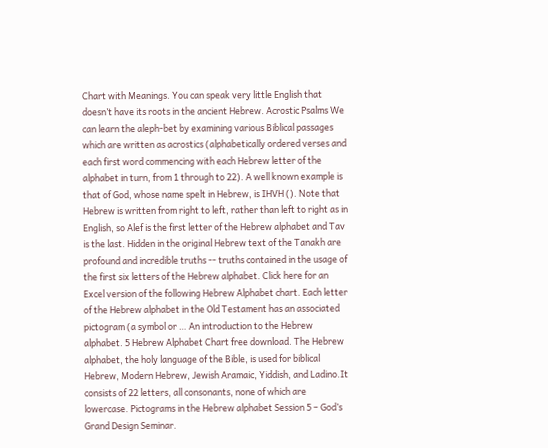Chart with Meanings. You can speak very little English that doesn’t have its roots in the ancient Hebrew. Acrostic Psalms We can learn the aleph-bet by examining various Biblical passages which are written as acrostics (alphabetically ordered verses and each first word commencing with each Hebrew letter of the alphabet in turn, from 1 through to 22). A well known example is that of God, whose name spelt in Hebrew, is IHVH (). Note that Hebrew is written from right to left, rather than left to right as in English, so Alef is the first letter of the Hebrew alphabet and Tav is the last. Hidden in the original Hebrew text of the Tanakh are profound and incredible truths -- truths contained in the usage of the first six letters of the Hebrew alphabet. Click here for an Excel version of the following Hebrew Alphabet chart. Each letter of the Hebrew alphabet in the Old Testament has an associated pictogram (a symbol or … An introduction to the Hebrew alphabet. 5 Hebrew Alphabet Chart free download. The Hebrew alphabet, the holy language of the Bible, is used for biblical Hebrew, Modern Hebrew, Jewish Aramaic, Yiddish, and Ladino.It consists of 22 letters, all consonants, none of which are lowercase. Pictograms in the Hebrew alphabet Session 5 – God’s Grand Design Seminar.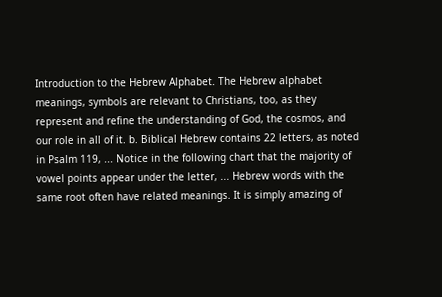Introduction to the Hebrew Alphabet. The Hebrew alphabet meanings, symbols are relevant to Christians, too, as they represent and refine the understanding of God, the cosmos, and our role in all of it. b. Biblical Hebrew contains 22 letters, as noted in Psalm 119, ... Notice in the following chart that the majority of vowel points appear under the letter, ... Hebrew words with the same root often have related meanings. It is simply amazing of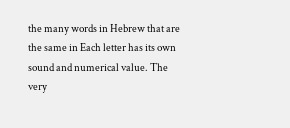the many words in Hebrew that are the same in Each letter has its own sound and numerical value. The very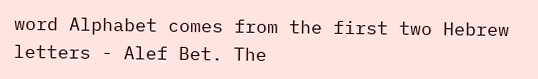word Alphabet comes from the first two Hebrew letters - Alef Bet. The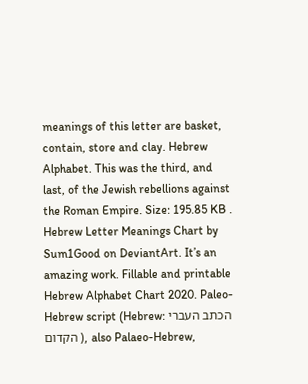meanings of this letter are basket, contain, store and clay. Hebrew Alphabet. This was the third, and last, of the Jewish rebellions against the Roman Empire. Size: 195.85 KB . Hebrew Letter Meanings Chart by Sum1Good on DeviantArt. It’s an amazing work. Fillable and printable Hebrew Alphabet Chart 2020. Paleo-Hebrew script (Hebrew: הכתב העברי הקדום ), also Palaeo-Hebrew,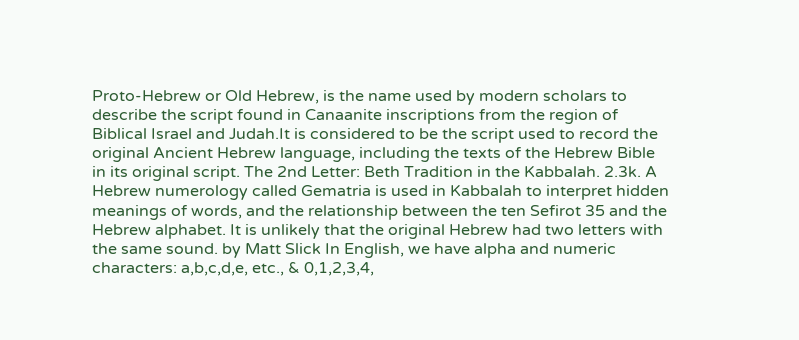Proto-Hebrew or Old Hebrew, is the name used by modern scholars to describe the script found in Canaanite inscriptions from the region of Biblical Israel and Judah.It is considered to be the script used to record the original Ancient Hebrew language, including the texts of the Hebrew Bible in its original script. The 2nd Letter: Beth Tradition in the Kabbalah. 2.3k. A Hebrew numerology called Gematria is used in Kabbalah to interpret hidden meanings of words, and the relationship between the ten Sefirot 35 and the Hebrew alphabet. It is unlikely that the original Hebrew had two letters with the same sound. by Matt Slick In English, we have alpha and numeric characters: a,b,c,d,e, etc., & 0,1,2,3,4,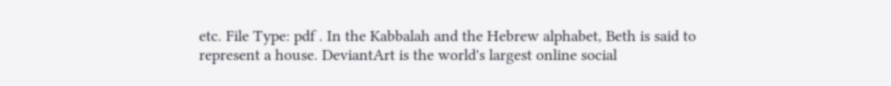etc. File Type: pdf . In the Kabbalah and the Hebrew alphabet, Beth is said to represent a house. DeviantArt is the world's largest online social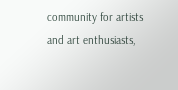community for artists and art enthusiasts,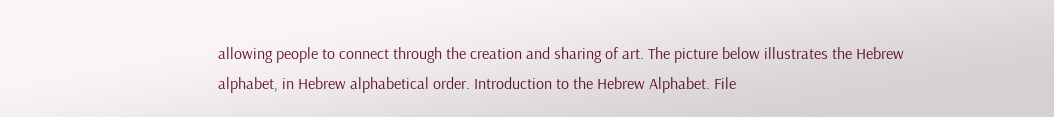allowing people to connect through the creation and sharing of art. The picture below illustrates the Hebrew alphabet, in Hebrew alphabetical order. Introduction to the Hebrew Alphabet. File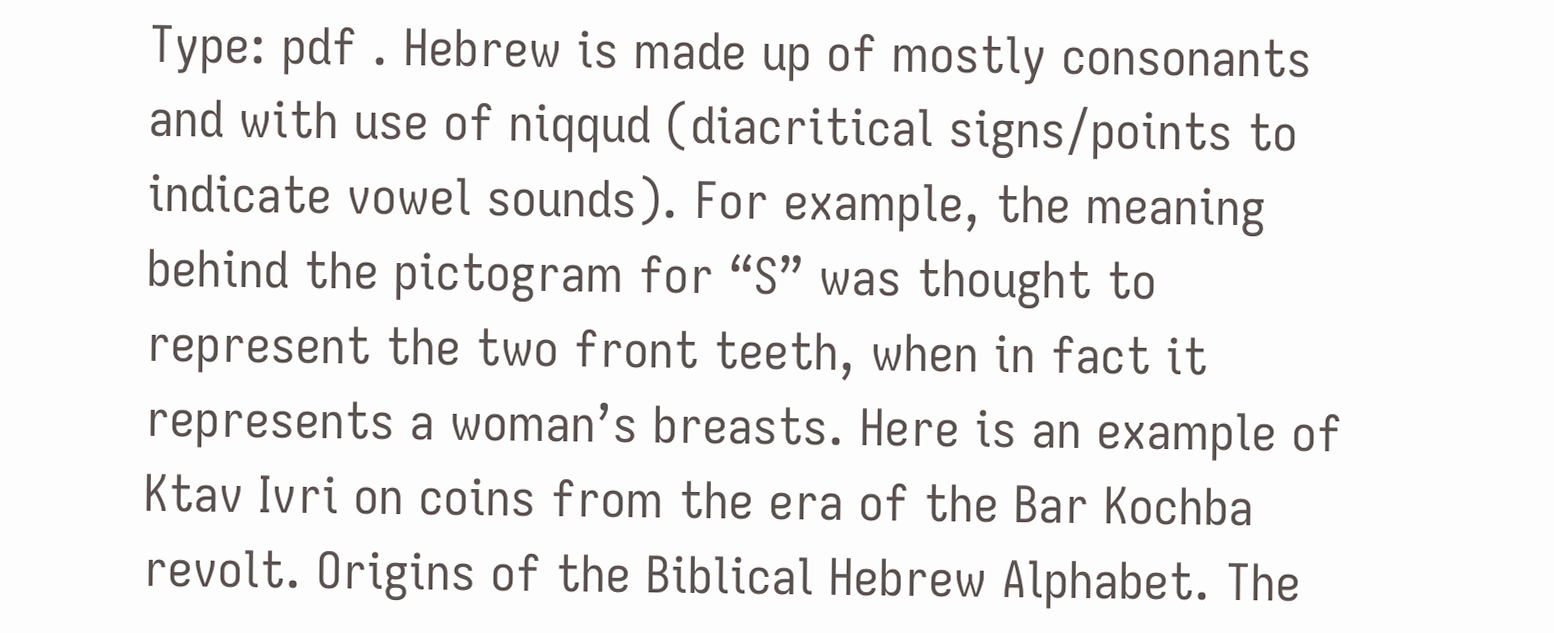Type: pdf . Hebrew is made up of mostly consonants and with use of niqqud (diacritical signs/points to indicate vowel sounds). For example, the meaning behind the pictogram for “S” was thought to represent the two front teeth, when in fact it represents a woman’s breasts. Here is an example of Ktav Ivri on coins from the era of the Bar Kochba revolt. Origins of the Biblical Hebrew Alphabet. The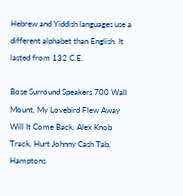Hebrew and Yiddish languages use a different alphabet than English. It lasted from 132 C.E.

Bose Surround Speakers 700 Wall Mount, My Lovebird Flew Away Will It Come Back, Alex Knob Track, Hurt Johnny Cash Tab, Hamptons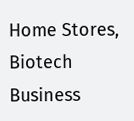Home Stores, Biotech Business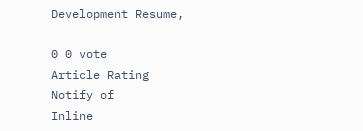Development Resume,

0 0 vote
Article Rating
Notify of
Inline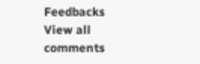Feedbacks
View all comments